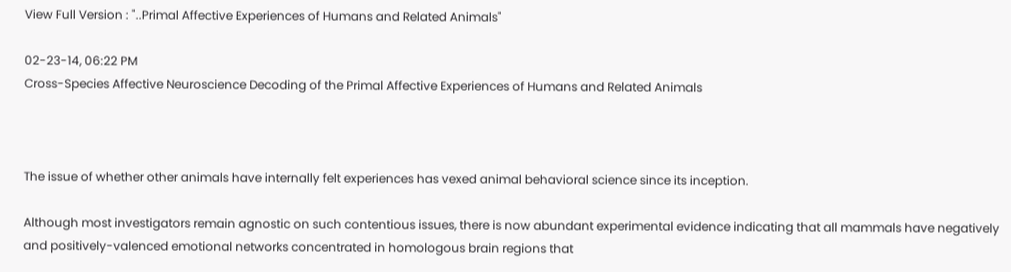View Full Version : "..Primal Affective Experiences of Humans and Related Animals"

02-23-14, 06:22 PM
Cross-Species Affective Neuroscience Decoding of the Primal Affective Experiences of Humans and Related Animals



The issue of whether other animals have internally felt experiences has vexed animal behavioral science since its inception.

Although most investigators remain agnostic on such contentious issues, there is now abundant experimental evidence indicating that all mammals have negatively and positively-valenced emotional networks concentrated in homologous brain regions that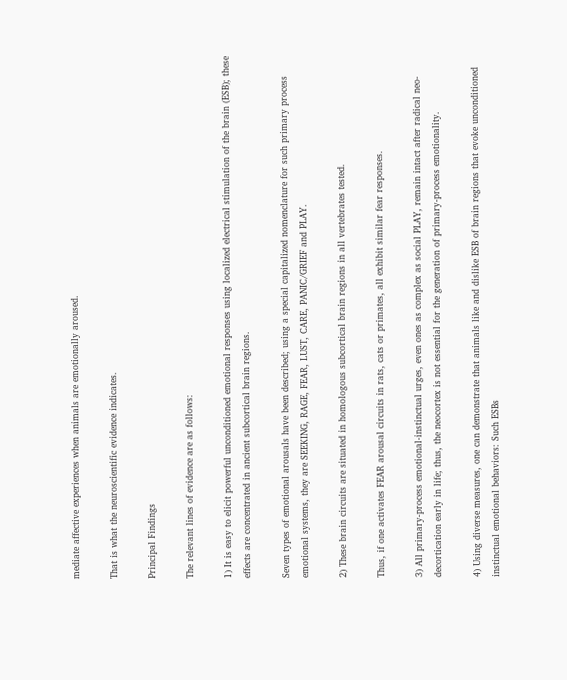mediate affective experiences when animals are emotionally aroused.

That is what the neuroscientific evidence indicates.

Principal Findings

The relevant lines of evidence are as follows:

1) It is easy to elicit powerful unconditioned emotional responses using localized electrical stimulation of the brain (ESB); these effects are concentrated in ancient subcortical brain regions.

Seven types of emotional arousals have been described; using a special capitalized nomenclature for such primary process emotional systems, they are SEEKING, RAGE, FEAR, LUST, CARE, PANIC/GRIEF and PLAY.

2) These brain circuits are situated in homologous subcortical brain regions in all vertebrates tested.

Thus, if one activates FEAR arousal circuits in rats, cats or primates, all exhibit similar fear responses.

3) All primary-process emotional-instinctual urges, even ones as complex as social PLAY, remain intact after radical neo-decortication early in life; thus, the neocortex is not essential for the generation of primary-process emotionality.

4) Using diverse measures, one can demonstrate that animals like and dislike ESB of brain regions that evoke unconditioned instinctual emotional behaviors: Such ESBs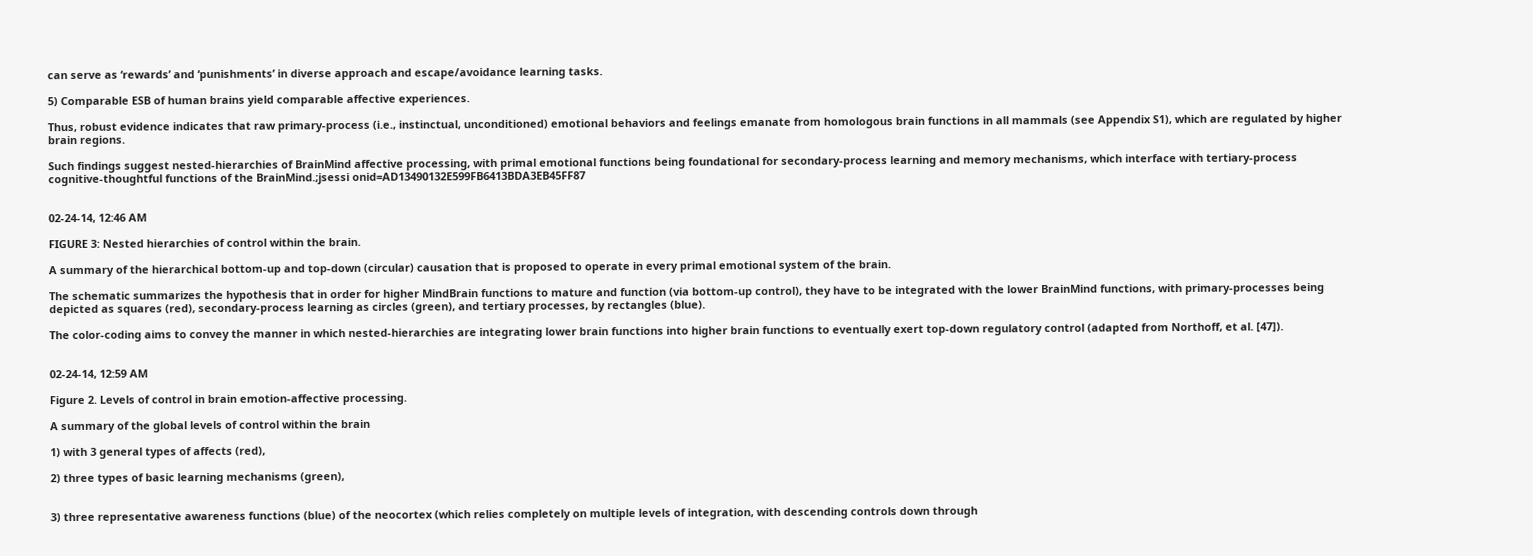can serve as ‘rewards’ and ‘punishments’ in diverse approach and escape/avoidance learning tasks.

5) Comparable ESB of human brains yield comparable affective experiences.

Thus, robust evidence indicates that raw primary-process (i.e., instinctual, unconditioned) emotional behaviors and feelings emanate from homologous brain functions in all mammals (see Appendix S1), which are regulated by higher brain regions.

Such findings suggest nested-hierarchies of BrainMind affective processing, with primal emotional functions being foundational for secondary-process learning and memory mechanisms, which interface with tertiary-process cognitive-thoughtful functions of the BrainMind.;jsessi onid=AD13490132E599FB6413BDA3EB45FF87


02-24-14, 12:46 AM

FIGURE 3: Nested hierarchies of control within the brain.

A summary of the hierarchical bottom-up and top-down (circular) causation that is proposed to operate in every primal emotional system of the brain.

The schematic summarizes the hypothesis that in order for higher MindBrain functions to mature and function (via bottom-up control), they have to be integrated with the lower BrainMind functions, with primary-processes being depicted as squares (red), secondary-process learning as circles (green), and tertiary processes, by rectangles (blue).

The color-coding aims to convey the manner in which nested-hierarchies are integrating lower brain functions into higher brain functions to eventually exert top-down regulatory control (adapted from Northoff, et al. [47]).


02-24-14, 12:59 AM

Figure 2. Levels of control in brain emotion-affective processing.

A summary of the global levels of control within the brain

1) with 3 general types of affects (red),

2) three types of basic learning mechanisms (green),


3) three representative awareness functions (blue) of the neocortex (which relies completely on multiple levels of integration, with descending controls down through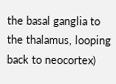the basal ganglia to the thalamus, looping back to neocortex)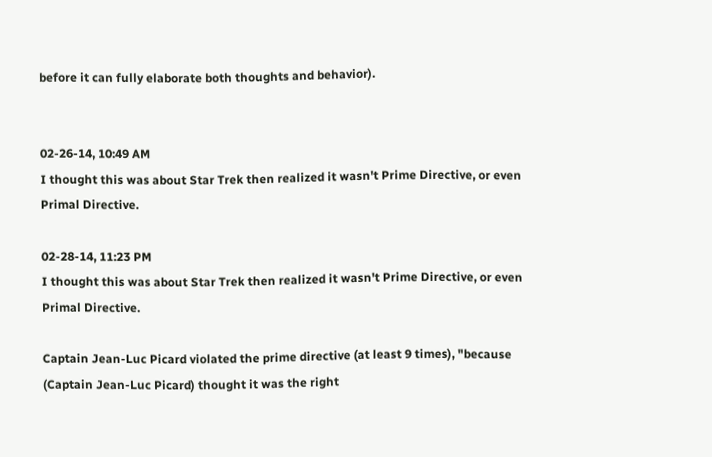before it can fully elaborate both thoughts and behavior).


02-26-14, 10:49 AM
I thought this was about Star Trek then realized it wasn't Prime Directive, or even Primal Directive.

02-28-14, 11:23 PM
I thought this was about Star Trek then realized it wasn't Prime Directive, or even Primal Directive.

Captain Jean-Luc Picard violated the prime directive (at least 9 times), "because (Captain Jean-Luc Picard) thought it was the right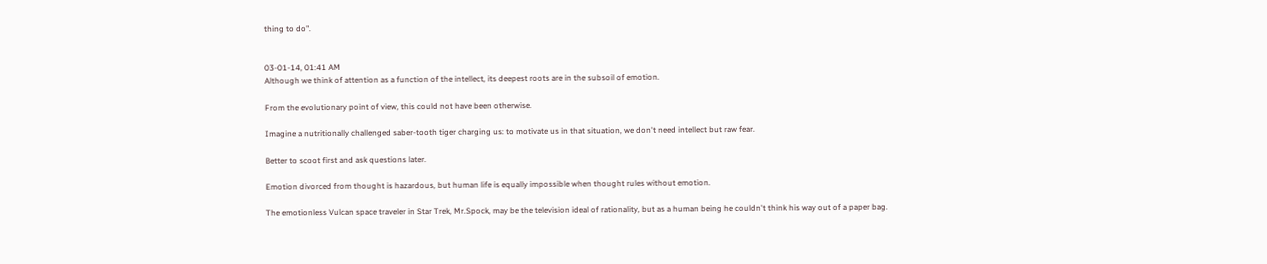thing to do".


03-01-14, 01:41 AM
Although we think of attention as a function of the intellect, its deepest roots are in the subsoil of emotion.

From the evolutionary point of view, this could not have been otherwise.

Imagine a nutritionally challenged saber-tooth tiger charging us: to motivate us in that situation, we don't need intellect but raw fear.

Better to scoot first and ask questions later.

Emotion divorced from thought is hazardous, but human life is equally impossible when thought rules without emotion.

The emotionless Vulcan space traveler in Star Trek, Mr.Spock, may be the television ideal of rationality, but as a human being he couldn't think his way out of a paper bag.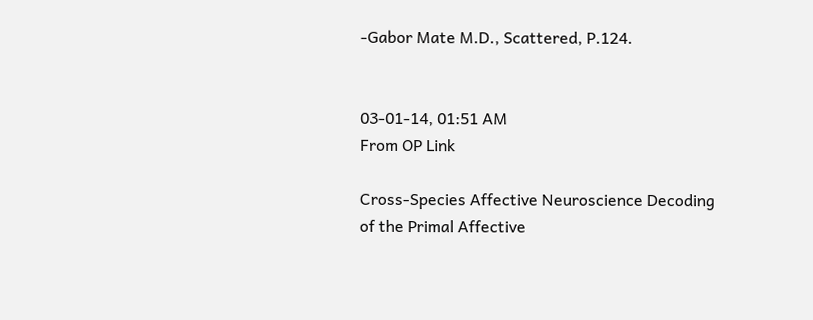-Gabor Mate M.D., Scattered, P.124.


03-01-14, 01:51 AM
From OP Link

Cross-Species Affective Neuroscience Decoding of the Primal Affective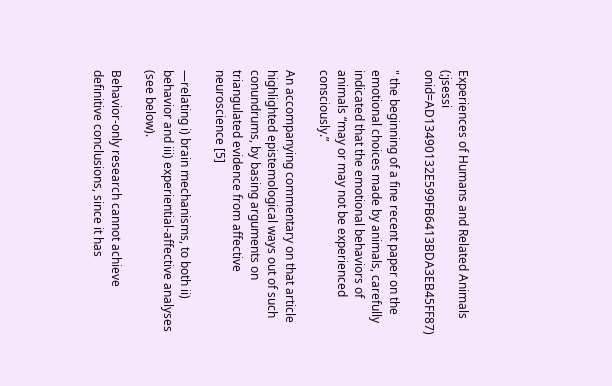Experiences of Humans and Related Animals (;jsessi onid=AD13490132E599FB6413BDA3EB45FF87)

" the beginning of a fine recent paper on the emotional choices made by animals, carefully indicated that the emotional behaviors of animals “may or may not be experienced consciously.”

An accompanying commentary on that article highlighted epistemological ways out of such conundrums, by basing arguments on triangulated evidence from affective neuroscience [5]

—relating i) brain mechanisms, to both ii) behavior and iii) experiential-affective analyses (see below).

Behavior-only research cannot achieve definitive conclusions, since it has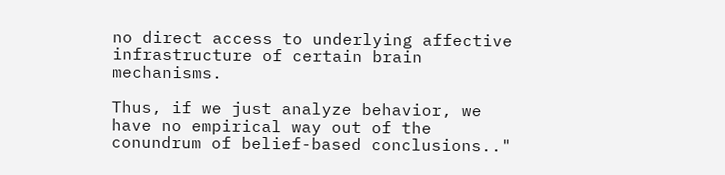no direct access to underlying affective infrastructure of certain brain mechanisms.

Thus, if we just analyze behavior, we have no empirical way out of the conundrum of belief-based conclusions.."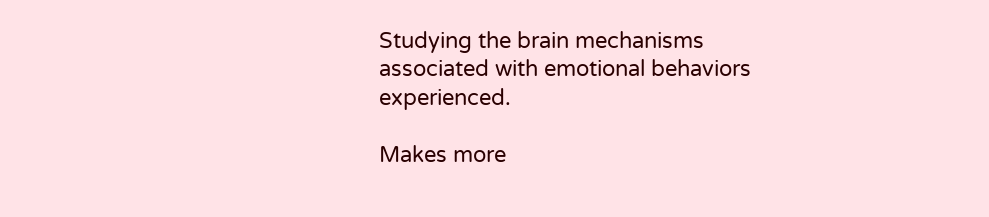Studying the brain mechanisms associated with emotional behaviors experienced.

Makes more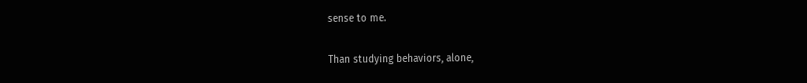sense to me.

Than studying behaviors, alone,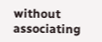without associating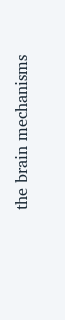the brain mechanisms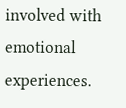involved with emotional experiences.